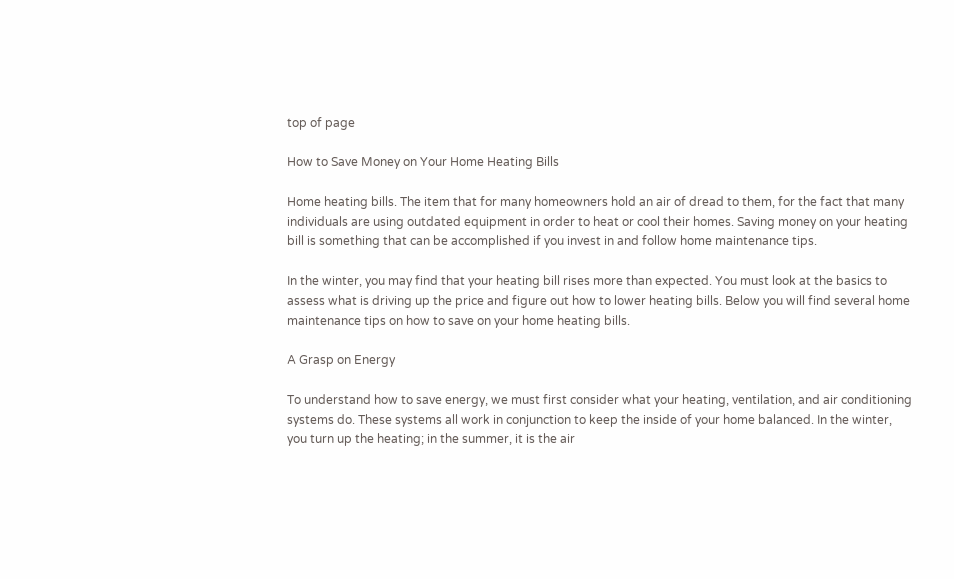top of page

How to Save Money on Your Home Heating Bills

Home heating bills. The item that for many homeowners hold an air of dread to them, for the fact that many individuals are using outdated equipment in order to heat or cool their homes. Saving money on your heating bill is something that can be accomplished if you invest in and follow home maintenance tips.

In the winter, you may find that your heating bill rises more than expected. You must look at the basics to assess what is driving up the price and figure out how to lower heating bills. Below you will find several home maintenance tips on how to save on your home heating bills.

A Grasp on Energy

To understand how to save energy, we must first consider what your heating, ventilation, and air conditioning systems do. These systems all work in conjunction to keep the inside of your home balanced. In the winter, you turn up the heating; in the summer, it is the air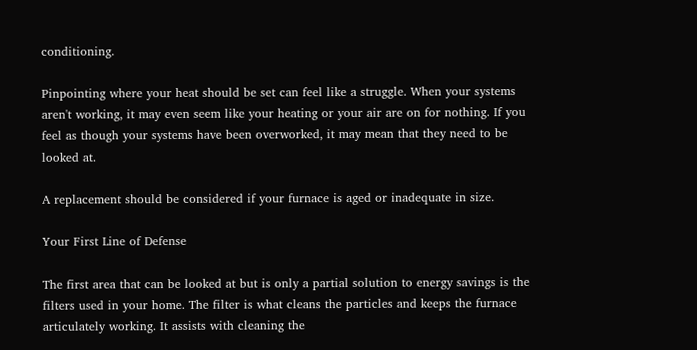conditioning.

Pinpointing where your heat should be set can feel like a struggle. When your systems aren't working, it may even seem like your heating or your air are on for nothing. If you feel as though your systems have been overworked, it may mean that they need to be looked at.

A replacement should be considered if your furnace is aged or inadequate in size.

Your First Line of Defense

The first area that can be looked at but is only a partial solution to energy savings is the filters used in your home. The filter is what cleans the particles and keeps the furnace articulately working. It assists with cleaning the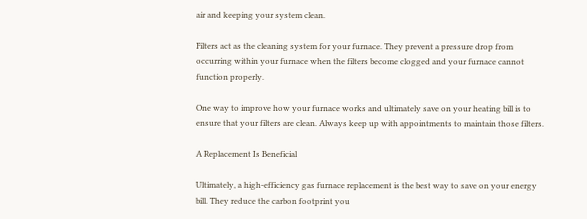air and keeping your system clean.

Filters act as the cleaning system for your furnace. They prevent a pressure drop from occurring within your furnace when the filters become clogged and your furnace cannot function properly.

One way to improve how your furnace works and ultimately save on your heating bill is to ensure that your filters are clean. Always keep up with appointments to maintain those filters.

A Replacement Is Beneficial

Ultimately, a high-efficiency gas furnace replacement is the best way to save on your energy bill. They reduce the carbon footprint you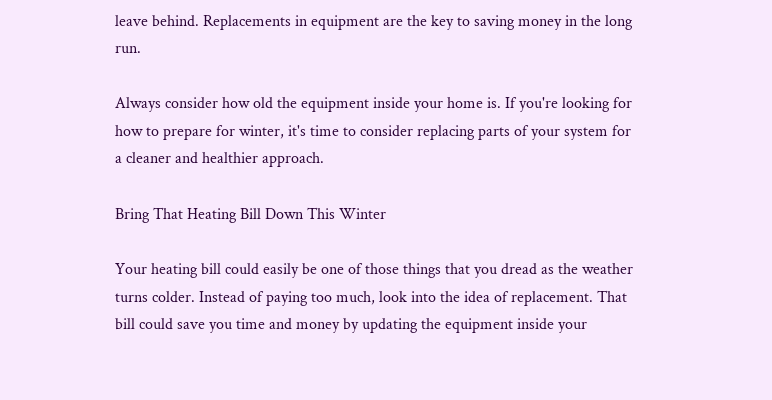leave behind. Replacements in equipment are the key to saving money in the long run.

Always consider how old the equipment inside your home is. If you're looking for how to prepare for winter, it's time to consider replacing parts of your system for a cleaner and healthier approach.

Bring That Heating Bill Down This Winter

Your heating bill could easily be one of those things that you dread as the weather turns colder. Instead of paying too much, look into the idea of replacement. That bill could save you time and money by updating the equipment inside your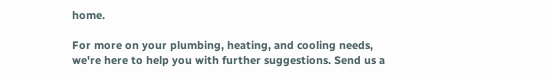home.

For more on your plumbing, heating, and cooling needs, we're here to help you with further suggestions. Send us a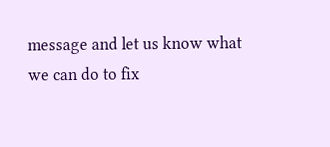message and let us know what we can do to fix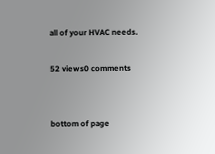all of your HVAC needs.

52 views0 comments


bottom of page